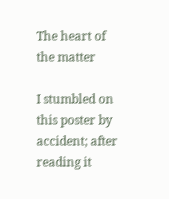The heart of the matter

I stumbled on this poster by accident; after reading it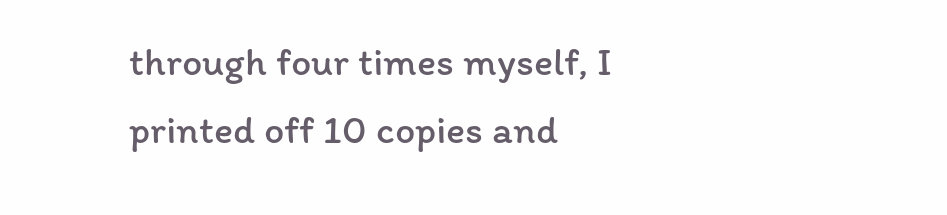through four times myself, I printed off 10 copies and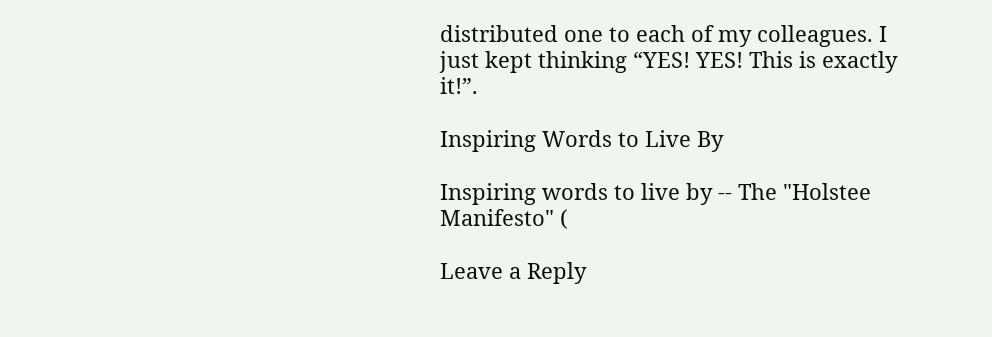distributed one to each of my colleagues. I just kept thinking “YES! YES! This is exactly it!”.

Inspiring Words to Live By

Inspiring words to live by -- The "Holstee Manifesto" (

Leave a Reply